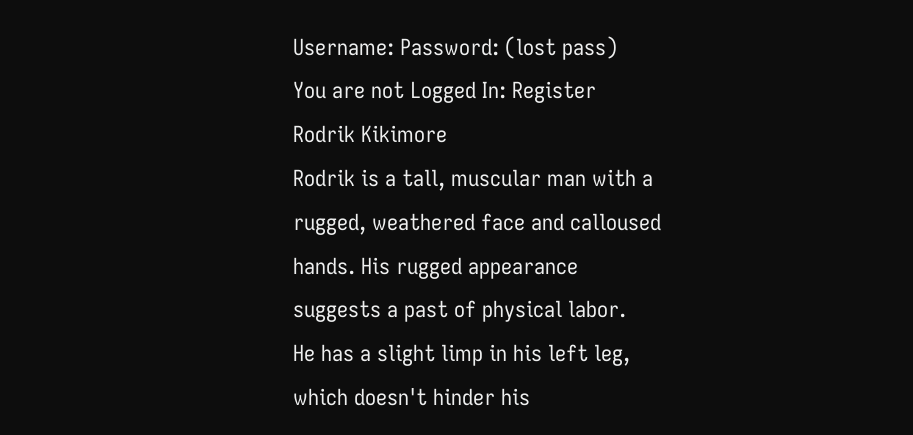Username: Password: (lost pass)
You are not Logged In: Register
Rodrik Kikimore
Rodrik is a tall, muscular man with a rugged, weathered face and calloused hands. His rugged appearance suggests a past of physical labor.
He has a slight limp in his left leg, which doesn't hinder his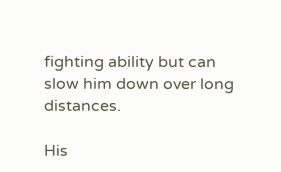fighting ability but can slow him down over long distances.

His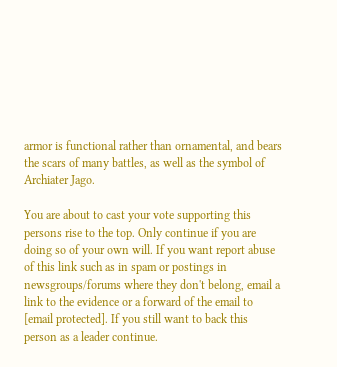armor is functional rather than ornamental, and bears the scars of many battles, as well as the symbol of Archiater Jago.

You are about to cast your vote supporting this persons rise to the top. Only continue if you are doing so of your own will. If you want report abuse of this link such as in spam or postings in newsgroups/forums where they don't belong, email a link to the evidence or a forward of the email to [email protected]. If you still want to back this person as a leader continue.